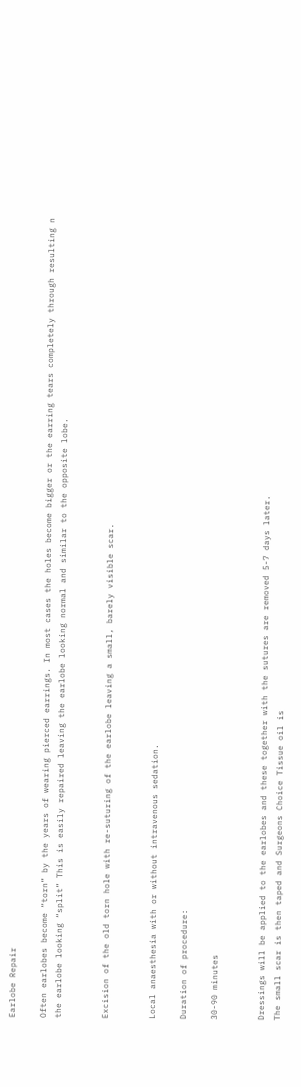Earlobe Repair

Often earlobes become “torn” by the years of wearing pierced earrings. In most cases the holes become bigger or the earring tears completely through resulting n the earlobe looking “split” This is easily repaired leaving the earlobe looking normal and similar to the opposite lobe.


Excision of the old torn hole with re-suturing of the earlobe leaving a small, barely visible scar.


Local anaesthesia with or without intravenous sedation.

Duration of procedure:

30-90 minutes


Dressings will be applied to the earlobes and these together with the sutures are removed 5-7 days later.
The small scar is then taped and Surgeons Choice Tissue oil is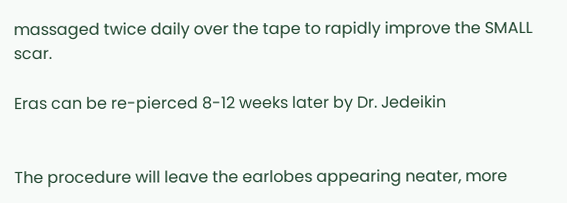massaged twice daily over the tape to rapidly improve the SMALL scar.

Eras can be re-pierced 8-12 weeks later by Dr. Jedeikin


The procedure will leave the earlobes appearing neater, more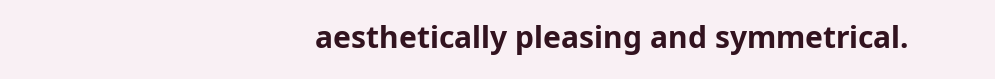aesthetically pleasing and symmetrical.